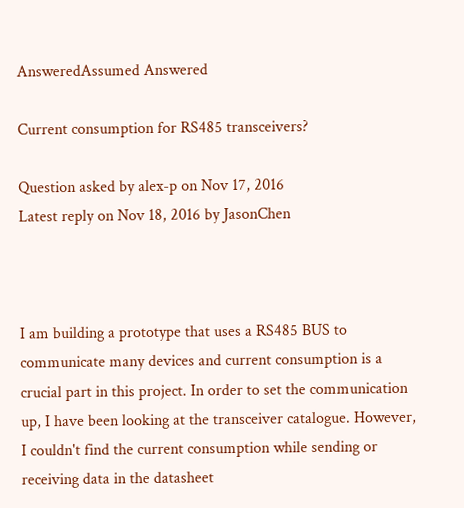AnsweredAssumed Answered

Current consumption for RS485 transceivers?

Question asked by alex-p on Nov 17, 2016
Latest reply on Nov 18, 2016 by JasonChen



I am building a prototype that uses a RS485 BUS to communicate many devices and current consumption is a crucial part in this project. In order to set the communication up, I have been looking at the transceiver catalogue. However, I couldn't find the current consumption while sending or receiving data in the datasheet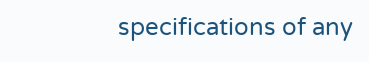specifications of any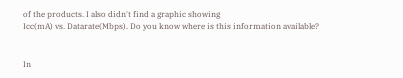of the products. I also didn't find a graphic showing
Icc(mA) vs. Datarate(Mbps). Do you know where is this information available?


In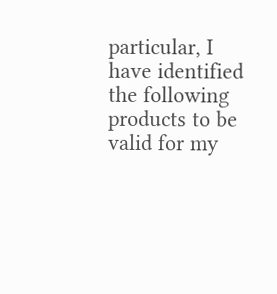particular, I have identified the following products to be valid for my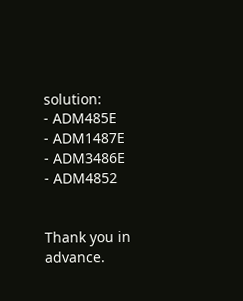solution:
- ADM485E
- ADM1487E
- ADM3486E
- ADM4852


Thank you in advance.